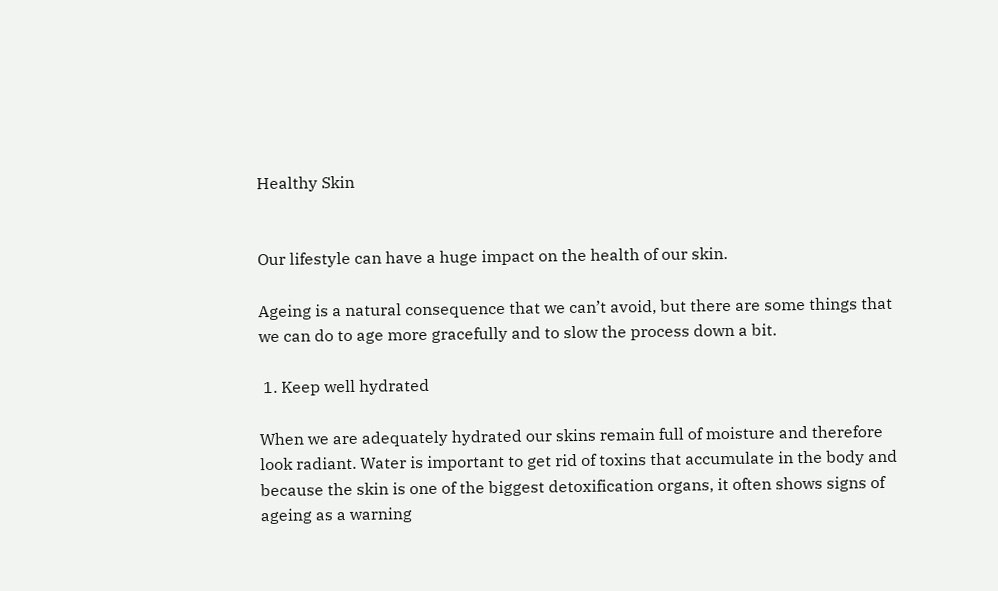Healthy Skin


Our lifestyle can have a huge impact on the health of our skin.

Ageing is a natural consequence that we can’t avoid, but there are some things that we can do to age more gracefully and to slow the process down a bit.

 1. Keep well hydrated

When we are adequately hydrated our skins remain full of moisture and therefore look radiant. Water is important to get rid of toxins that accumulate in the body and because the skin is one of the biggest detoxification organs, it often shows signs of ageing as a warning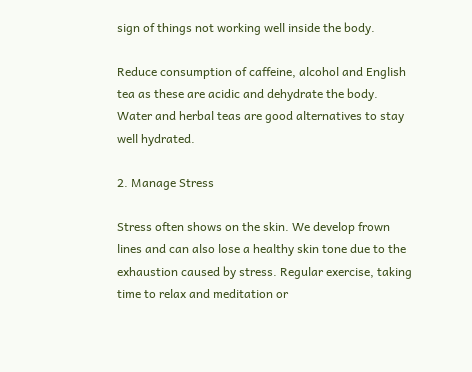sign of things not working well inside the body.

Reduce consumption of caffeine, alcohol and English tea as these are acidic and dehydrate the body. Water and herbal teas are good alternatives to stay well hydrated.

2. Manage Stress

Stress often shows on the skin. We develop frown lines and can also lose a healthy skin tone due to the exhaustion caused by stress. Regular exercise, taking time to relax and meditation or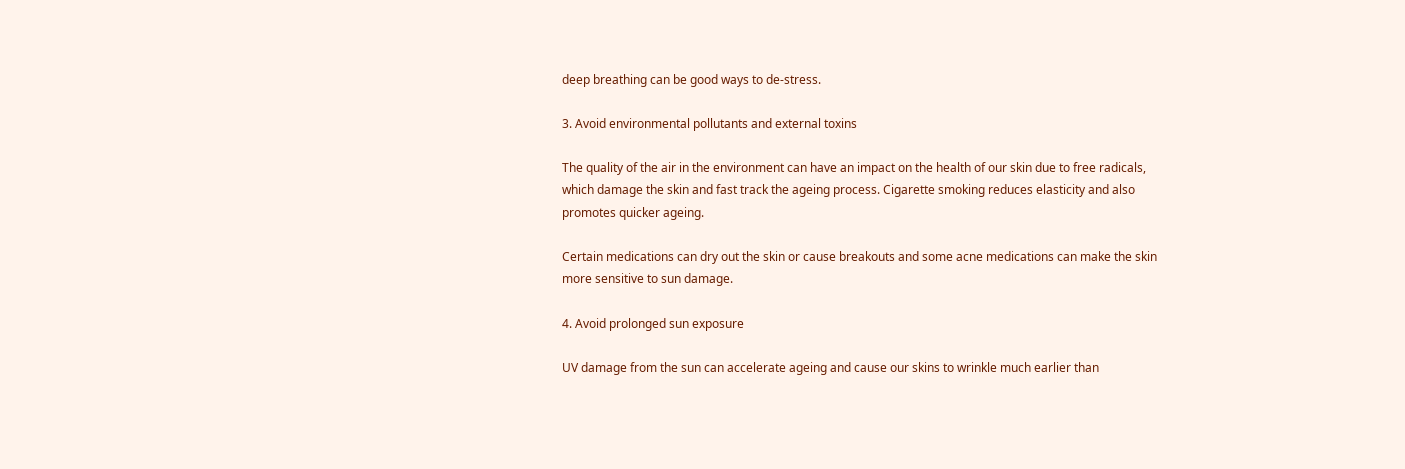deep breathing can be good ways to de-stress.

3. Avoid environmental pollutants and external toxins

The quality of the air in the environment can have an impact on the health of our skin due to free radicals, which damage the skin and fast track the ageing process. Cigarette smoking reduces elasticity and also promotes quicker ageing.

Certain medications can dry out the skin or cause breakouts and some acne medications can make the skin more sensitive to sun damage.

4. Avoid prolonged sun exposure

UV damage from the sun can accelerate ageing and cause our skins to wrinkle much earlier than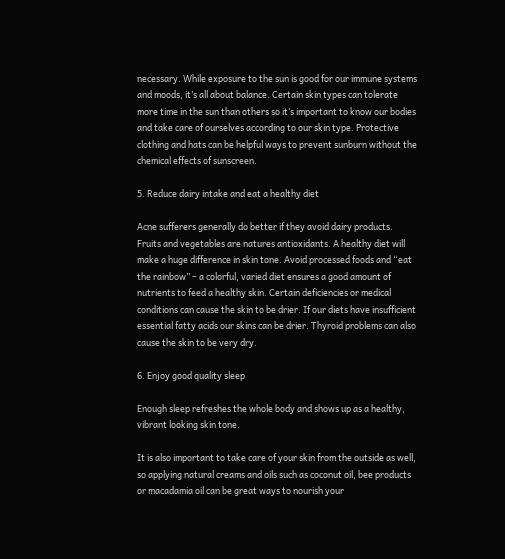necessary. While exposure to the sun is good for our immune systems and moods, it’s all about balance. Certain skin types can tolerate more time in the sun than others so it’s important to know our bodies and take care of ourselves according to our skin type. Protective clothing and hats can be helpful ways to prevent sunburn without the chemical effects of sunscreen.

5. Reduce dairy intake and eat a healthy diet

Acne sufferers generally do better if they avoid dairy products. Fruits and vegetables are natures antioxidants. A healthy diet will make a huge difference in skin tone. Avoid processed foods and “eat the rainbow” – a colorful, varied diet ensures a good amount of nutrients to feed a healthy skin. Certain deficiencies or medical conditions can cause the skin to be drier. If our diets have insufficient essential fatty acids our skins can be drier. Thyroid problems can also cause the skin to be very dry.

6. Enjoy good quality sleep

Enough sleep refreshes the whole body and shows up as a healthy, vibrant looking skin tone.

It is also important to take care of your skin from the outside as well, so applying natural creams and oils such as coconut oil, bee products or macadamia oil can be great ways to nourish your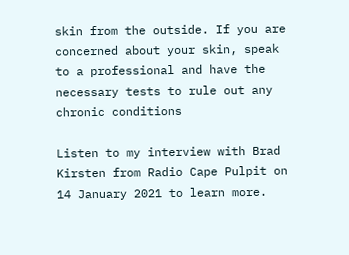skin from the outside. If you are concerned about your skin, speak to a professional and have the necessary tests to rule out any chronic conditions

Listen to my interview with Brad Kirsten from Radio Cape Pulpit on 14 January 2021 to learn more.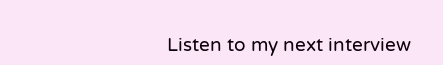Listen to my next interview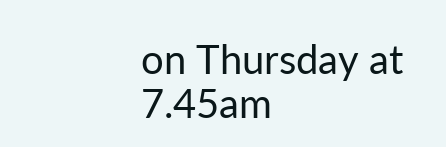on Thursday at 7.45am